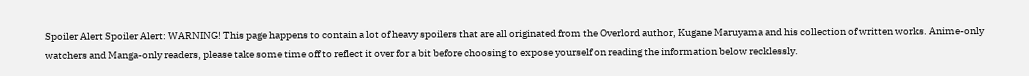Spoiler Alert Spoiler Alert: WARNING! This page happens to contain a lot of heavy spoilers that are all originated from the Overlord author, Kugane Maruyama and his collection of written works. Anime-only watchers and Manga-only readers, please take some time off to reflect it over for a bit before choosing to expose yourself on reading the information below recklessly.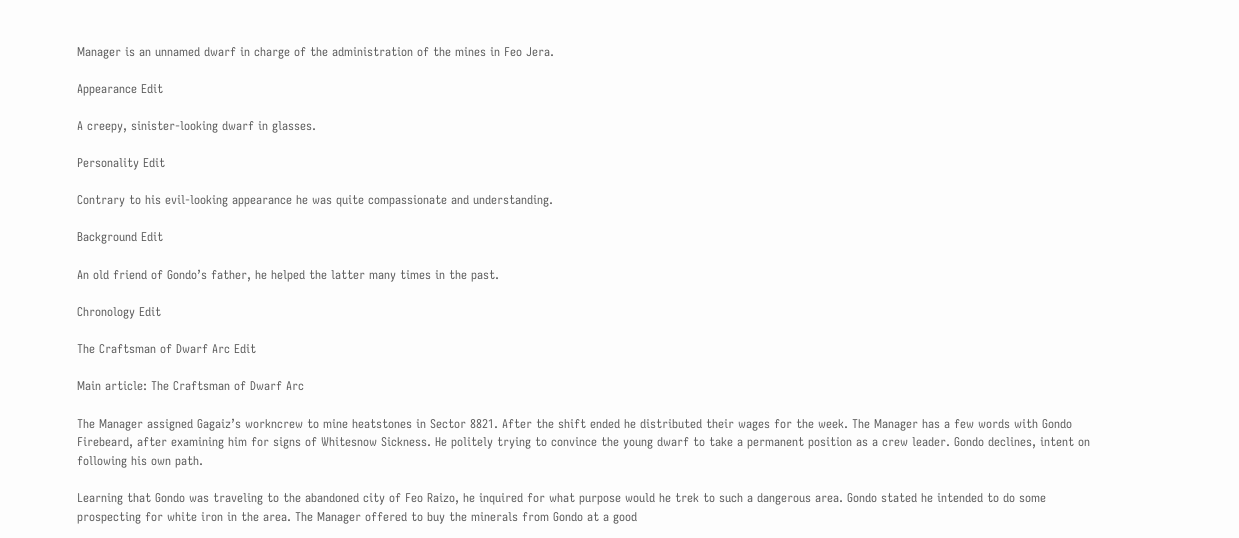Manager is an unnamed dwarf in charge of the administration of the mines in Feo Jera.

Appearance Edit

A creepy, sinister-looking dwarf in glasses.

Personality Edit

Contrary to his evil-looking appearance he was quite compassionate and understanding.

Background Edit

An old friend of Gondo’s father, he helped the latter many times in the past.

Chronology Edit

The Craftsman of Dwarf Arc Edit

Main article: The Craftsman of Dwarf Arc

The Manager assigned Gagaiz’s workncrew to mine heatstones in Sector 8821. After the shift ended he distributed their wages for the week. The Manager has a few words with Gondo Firebeard, after examining him for signs of Whitesnow Sickness. He politely trying to convince the young dwarf to take a permanent position as a crew leader. Gondo declines, intent on following his own path.

Learning that Gondo was traveling to the abandoned city of Feo Raizo, he inquired for what purpose would he trek to such a dangerous area. Gondo stated he intended to do some prospecting for white iron in the area. The Manager offered to buy the minerals from Gondo at a good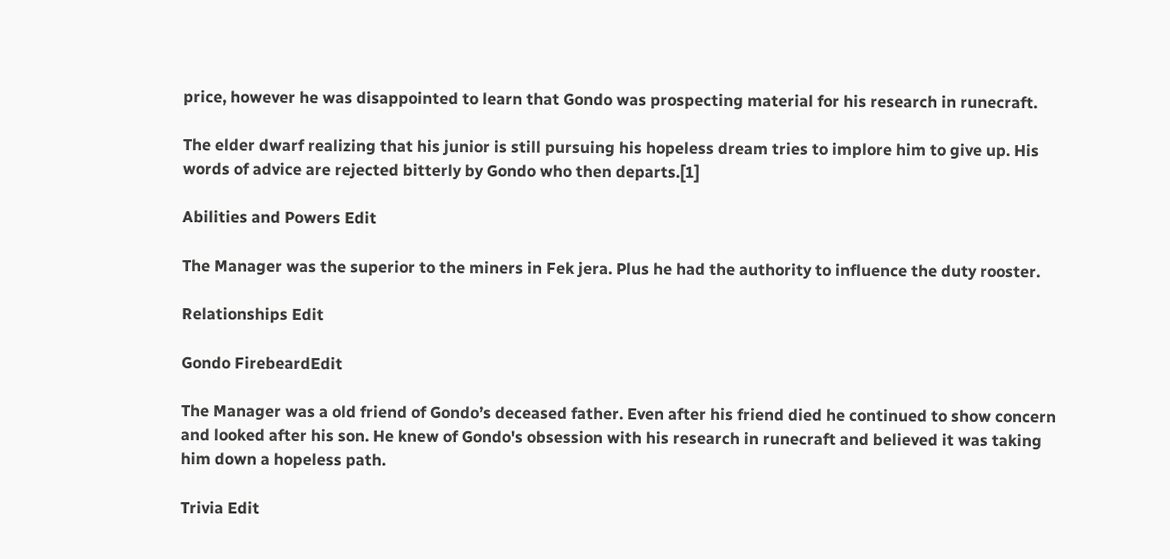price, however he was disappointed to learn that Gondo was prospecting material for his research in runecraft.

The elder dwarf realizing that his junior is still pursuing his hopeless dream tries to implore him to give up. His words of advice are rejected bitterly by Gondo who then departs.[1]

Abilities and Powers Edit

The Manager was the superior to the miners in Fek jera. Plus he had the authority to influence the duty rooster.

Relationships Edit

Gondo FirebeardEdit

The Manager was a old friend of Gondo’s deceased father. Even after his friend died he continued to show concern and looked after his son. He knew of Gondo's obsession with his research in runecraft and believed it was taking him down a hopeless path.

Trivia Edit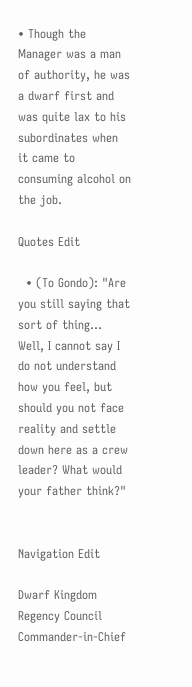• Though the Manager was a man of authority, he was a dwarf first and was quite lax to his subordinates when it came to consuming alcohol on the job.

Quotes Edit

  • (To Gondo): "Are you still saying that sort of thing… Well, I cannot say I do not understand how you feel, but should you not face reality and settle down here as a crew leader? What would your father think?"


Navigation Edit

Dwarf Kingdom
Regency Council
Commander-in-Chief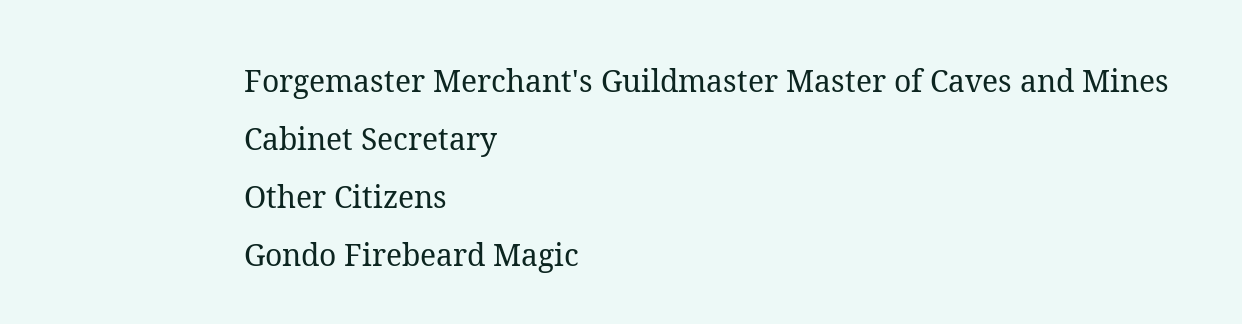Forgemaster Merchant's Guildmaster Master of Caves and Mines Cabinet Secretary
Other Citizens
Gondo Firebeard Magic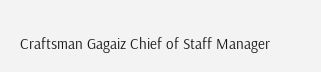Craftsman Gagaiz Chief of Staff Manager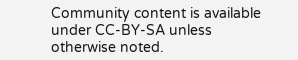Community content is available under CC-BY-SA unless otherwise noted.